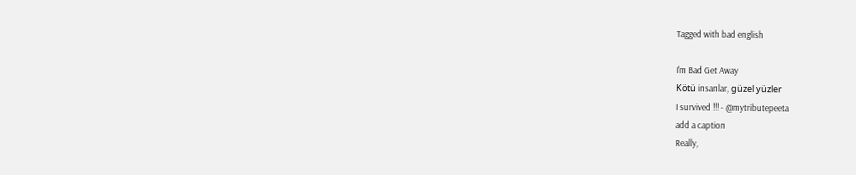Tagged with bad english

I'm Bad Get Away
Kötü insanlar, güzel yüzler
I survived !!! - @mytributepeeta
add a caption
Really,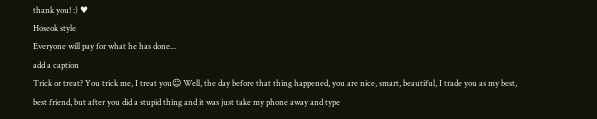thank you! :) ♥
Hoseok style
Everyone will pay for what he has done...
add a caption
Trick or treat? You trick me, I treat you☺ Well, the day before that thing happened, you are nice, smart, beautiful, I trade you as my best, best friend, but after you did a stupid thing and it was just take my phone away and type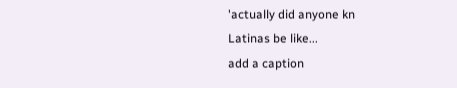'actually did anyone kn
Latinas be like...
add a caption